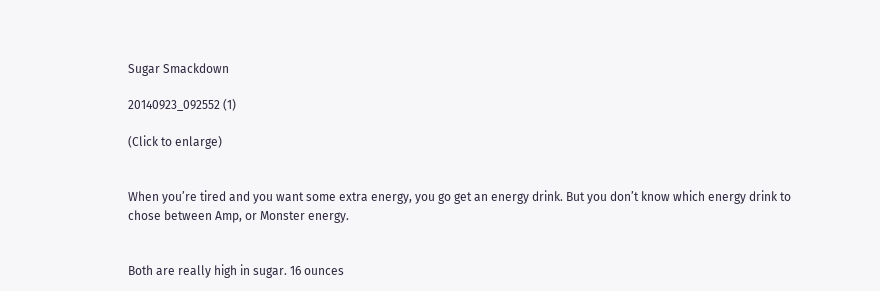Sugar Smackdown

20140923_092552 (1)

(Click to enlarge)


When you’re tired and you want some extra energy, you go get an energy drink. But you don’t know which energy drink to chose between Amp, or Monster energy.


Both are really high in sugar. 16 ounces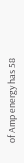of Amp energy has 58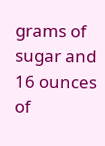grams of sugar and 16 ounces of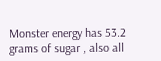Monster energy has 53.2 grams of sugar , also all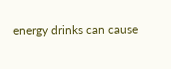energy drinks can cause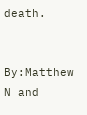death.


By:Matthew N and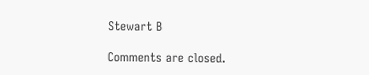Stewart B

Comments are closed.